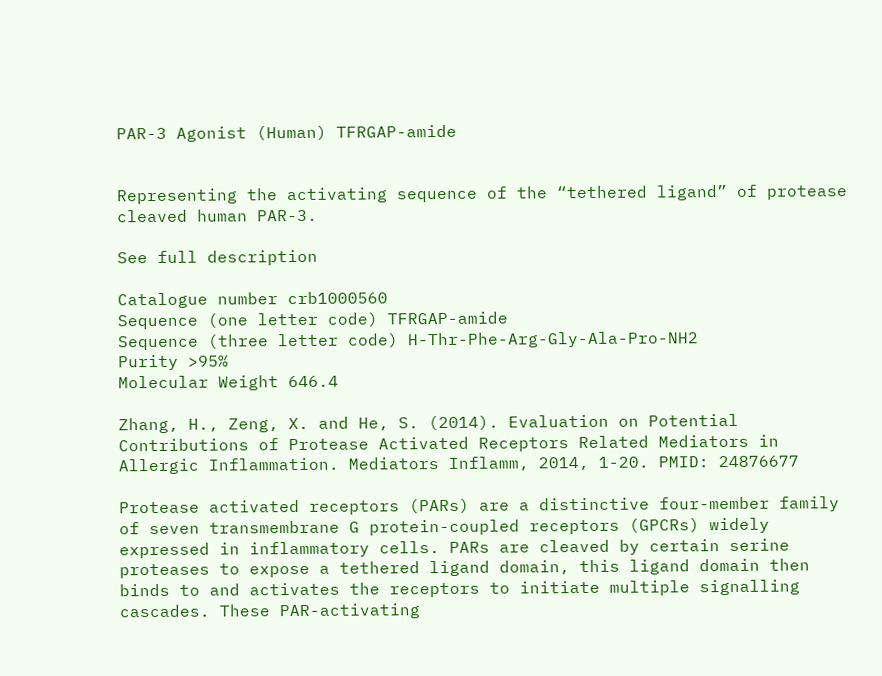PAR-3 Agonist (Human) TFRGAP-amide


Representing the activating sequence of the “tethered ligand” of protease cleaved human PAR-3.

See full description

Catalogue number crb1000560
Sequence (one letter code) TFRGAP-amide
Sequence (three letter code) H-Thr-Phe-Arg-Gly-Ala-Pro-NH2
Purity >95%
Molecular Weight 646.4

Zhang, H., Zeng, X. and He, S. (2014). Evaluation on Potential Contributions of Protease Activated Receptors Related Mediators in Allergic Inflammation. Mediators Inflamm, 2014, 1-20. PMID: 24876677

Protease activated receptors (PARs) are a distinctive four-member family of seven transmembrane G protein-coupled receptors (GPCRs) widely expressed in inflammatory cells. PARs are cleaved by certain serine proteases to expose a tethered ligand domain, this ligand domain then binds to and activates the receptors to initiate multiple signalling cascades. These PAR-activating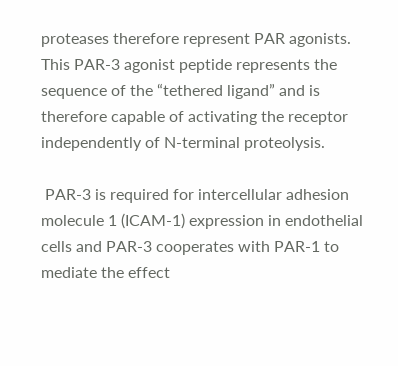proteases therefore represent PAR agonists. This PAR-3 agonist peptide represents the sequence of the “tethered ligand” and is therefore capable of activating the receptor independently of N-terminal proteolysis.

 PAR-3 is required for intercellular adhesion molecule 1 (ICAM-1) expression in endothelial cells and PAR-3 cooperates with PAR-1 to mediate the effect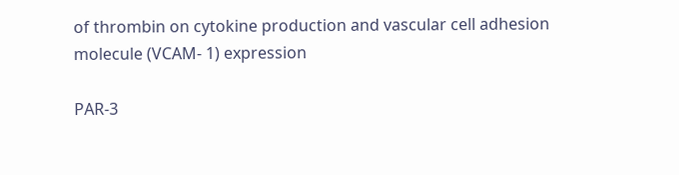of thrombin on cytokine production and vascular cell adhesion molecule (VCAM- 1) expression

PAR-3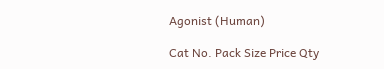Agonist (Human)

Cat No. Pack Size Price Qty